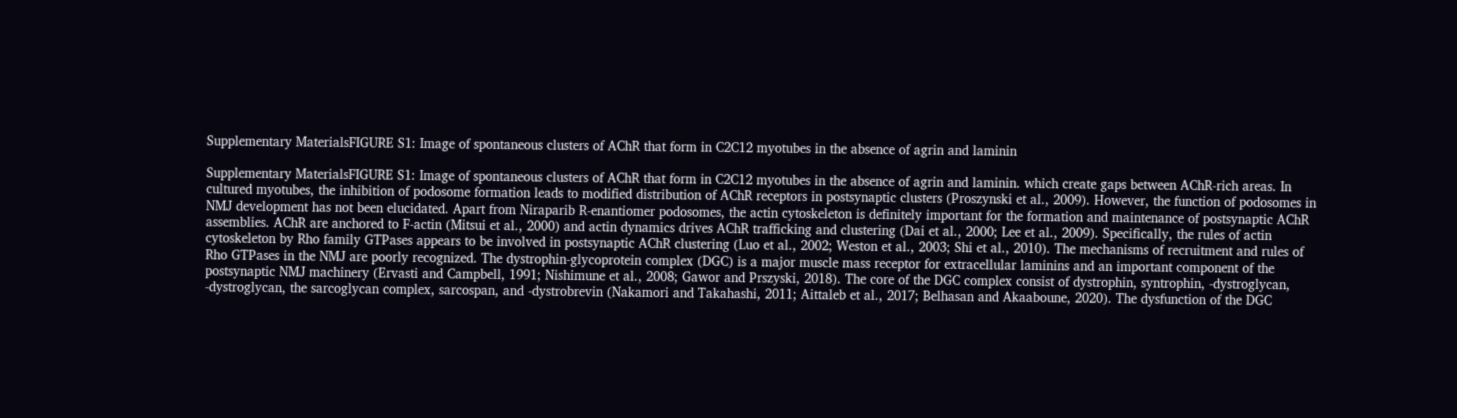Supplementary MaterialsFIGURE S1: Image of spontaneous clusters of AChR that form in C2C12 myotubes in the absence of agrin and laminin

Supplementary MaterialsFIGURE S1: Image of spontaneous clusters of AChR that form in C2C12 myotubes in the absence of agrin and laminin. which create gaps between AChR-rich areas. In cultured myotubes, the inhibition of podosome formation leads to modified distribution of AChR receptors in postsynaptic clusters (Proszynski et al., 2009). However, the function of podosomes in NMJ development has not been elucidated. Apart from Niraparib R-enantiomer podosomes, the actin cytoskeleton is definitely important for the formation and maintenance of postsynaptic AChR assemblies. AChR are anchored to F-actin (Mitsui et al., 2000) and actin dynamics drives AChR trafficking and clustering (Dai et al., 2000; Lee et al., 2009). Specifically, the rules of actin cytoskeleton by Rho family GTPases appears to be involved in postsynaptic AChR clustering (Luo et al., 2002; Weston et al., 2003; Shi et al., 2010). The mechanisms of recruitment and rules of Rho GTPases in the NMJ are poorly recognized. The dystrophin-glycoprotein complex (DGC) is a major muscle mass receptor for extracellular laminins and an important component of the postsynaptic NMJ machinery (Ervasti and Campbell, 1991; Nishimune et al., 2008; Gawor and Prszyski, 2018). The core of the DGC complex consist of dystrophin, syntrophin, -dystroglycan, -dystroglycan, the sarcoglycan complex, sarcospan, and -dystrobrevin (Nakamori and Takahashi, 2011; Aittaleb et al., 2017; Belhasan and Akaaboune, 2020). The dysfunction of the DGC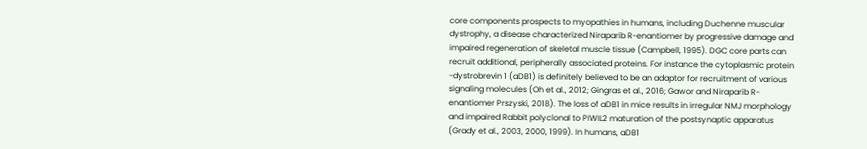core components prospects to myopathies in humans, including Duchenne muscular dystrophy, a disease characterized Niraparib R-enantiomer by progressive damage and impaired regeneration of skeletal muscle tissue (Campbell, 1995). DGC core parts can recruit additional, peripherally associated proteins. For instance the cytoplasmic protein -dystrobrevin 1 (aDB1) is definitely believed to be an adaptor for recruitment of various signaling molecules (Oh et al., 2012; Gingras et al., 2016; Gawor and Niraparib R-enantiomer Prszyski, 2018). The loss of aDB1 in mice results in irregular NMJ morphology and impaired Rabbit polyclonal to PIWIL2 maturation of the postsynaptic apparatus (Grady et al., 2003, 2000, 1999). In humans, aDB1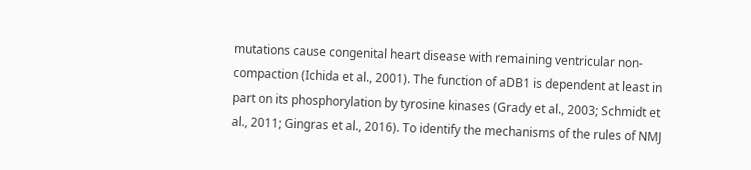mutations cause congenital heart disease with remaining ventricular non-compaction (Ichida et al., 2001). The function of aDB1 is dependent at least in part on its phosphorylation by tyrosine kinases (Grady et al., 2003; Schmidt et al., 2011; Gingras et al., 2016). To identify the mechanisms of the rules of NMJ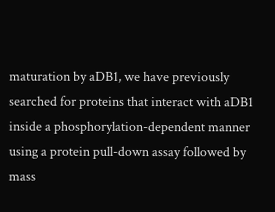maturation by aDB1, we have previously searched for proteins that interact with aDB1 inside a phosphorylation-dependent manner using a protein pull-down assay followed by mass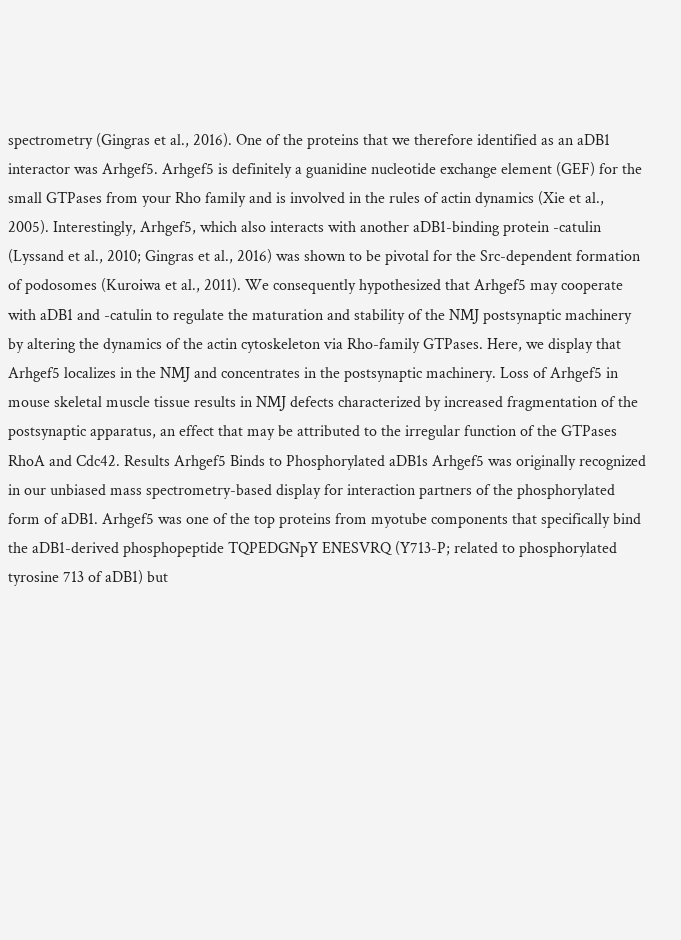spectrometry (Gingras et al., 2016). One of the proteins that we therefore identified as an aDB1 interactor was Arhgef5. Arhgef5 is definitely a guanidine nucleotide exchange element (GEF) for the small GTPases from your Rho family and is involved in the rules of actin dynamics (Xie et al., 2005). Interestingly, Arhgef5, which also interacts with another aDB1-binding protein -catulin (Lyssand et al., 2010; Gingras et al., 2016) was shown to be pivotal for the Src-dependent formation of podosomes (Kuroiwa et al., 2011). We consequently hypothesized that Arhgef5 may cooperate with aDB1 and -catulin to regulate the maturation and stability of the NMJ postsynaptic machinery by altering the dynamics of the actin cytoskeleton via Rho-family GTPases. Here, we display that Arhgef5 localizes in the NMJ and concentrates in the postsynaptic machinery. Loss of Arhgef5 in mouse skeletal muscle tissue results in NMJ defects characterized by increased fragmentation of the postsynaptic apparatus, an effect that may be attributed to the irregular function of the GTPases RhoA and Cdc42. Results Arhgef5 Binds to Phosphorylated aDB1s Arhgef5 was originally recognized in our unbiased mass spectrometry-based display for interaction partners of the phosphorylated form of aDB1. Arhgef5 was one of the top proteins from myotube components that specifically bind the aDB1-derived phosphopeptide TQPEDGNpY ENESVRQ (Y713-P; related to phosphorylated tyrosine 713 of aDB1) but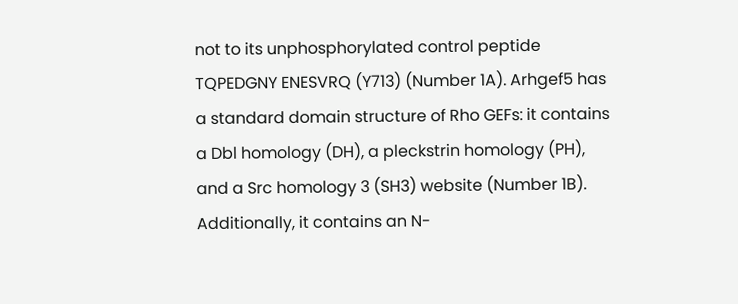not to its unphosphorylated control peptide TQPEDGNY ENESVRQ (Y713) (Number 1A). Arhgef5 has a standard domain structure of Rho GEFs: it contains a Dbl homology (DH), a pleckstrin homology (PH), and a Src homology 3 (SH3) website (Number 1B). Additionally, it contains an N-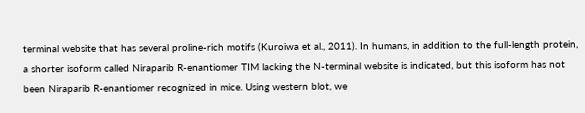terminal website that has several proline-rich motifs (Kuroiwa et al., 2011). In humans, in addition to the full-length protein, a shorter isoform called Niraparib R-enantiomer TIM lacking the N-terminal website is indicated, but this isoform has not been Niraparib R-enantiomer recognized in mice. Using western blot, we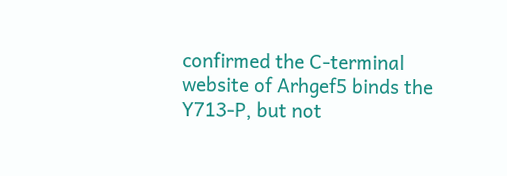confirmed the C-terminal website of Arhgef5 binds the Y713-P, but not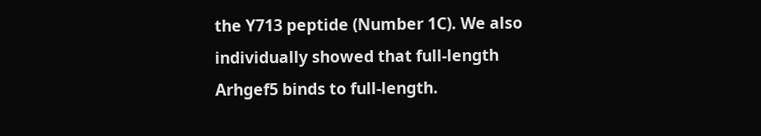the Y713 peptide (Number 1C). We also individually showed that full-length Arhgef5 binds to full-length.